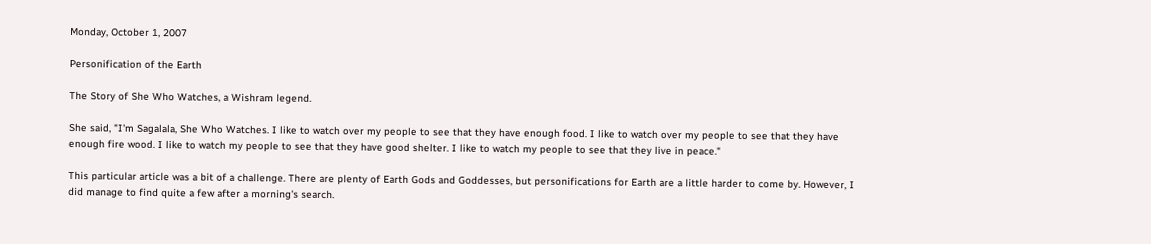Monday, October 1, 2007

Personification of the Earth

The Story of She Who Watches, a Wishram legend.

She said, "I'm Sagalala, She Who Watches. I like to watch over my people to see that they have enough food. I like to watch over my people to see that they have enough fire wood. I like to watch my people to see that they have good shelter. I like to watch my people to see that they live in peace."

This particular article was a bit of a challenge. There are plenty of Earth Gods and Goddesses, but personifications for Earth are a little harder to come by. However, I did manage to find quite a few after a morning's search.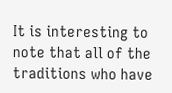It is interesting to note that all of the traditions who have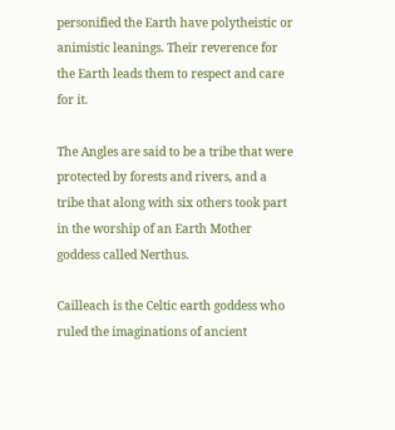personified the Earth have polytheistic or animistic leanings. Their reverence for the Earth leads them to respect and care for it.

The Angles are said to be a tribe that were protected by forests and rivers, and a tribe that along with six others took part in the worship of an Earth Mother goddess called Nerthus.

Cailleach is the Celtic earth goddess who ruled the imaginations of ancient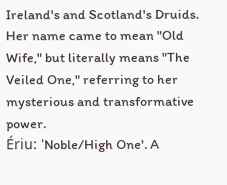Ireland's and Scotland's Druids. Her name came to mean "Old Wife," but literally means "The Veiled One," referring to her mysterious and transformative power.
Ériu: 'Noble/High One'. A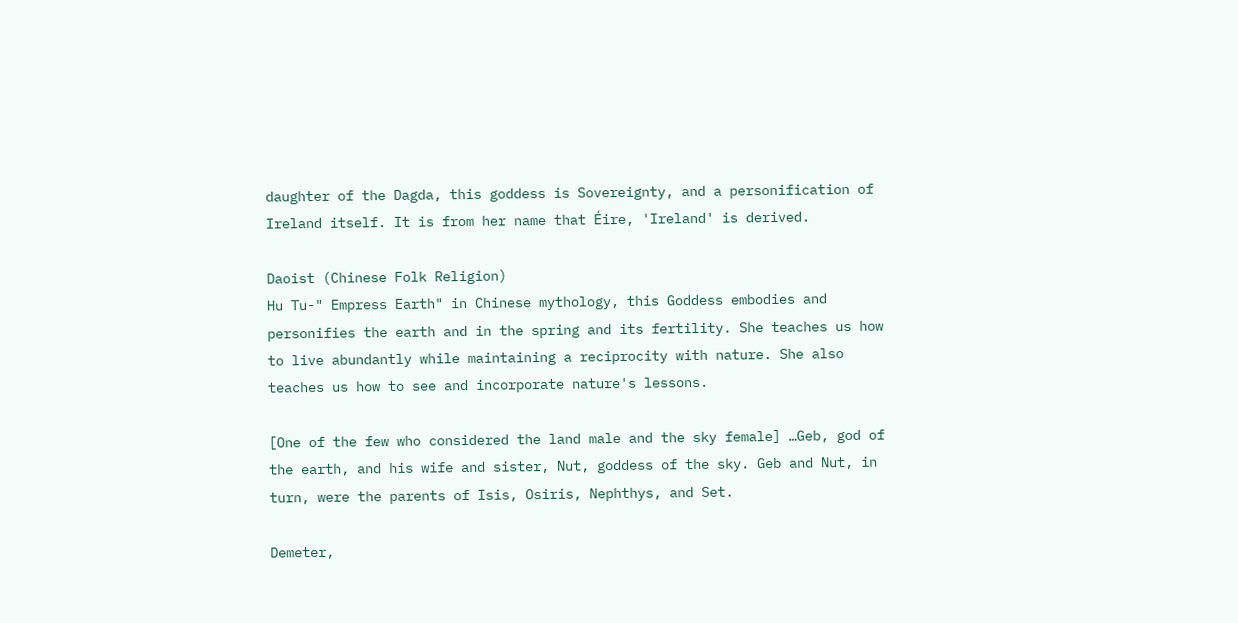daughter of the Dagda, this goddess is Sovereignty, and a personification of Ireland itself. It is from her name that Éire, 'Ireland' is derived.

Daoist (Chinese Folk Religion)
Hu Tu-" Empress Earth" in Chinese mythology, this Goddess embodies and personifies the earth and in the spring and its fertility. She teaches us how to live abundantly while maintaining a reciprocity with nature. She also teaches us how to see and incorporate nature's lessons.

[One of the few who considered the land male and the sky female] …Geb, god of the earth, and his wife and sister, Nut, goddess of the sky. Geb and Nut, in turn, were the parents of Isis, Osiris, Nephthys, and Set.

Demeter,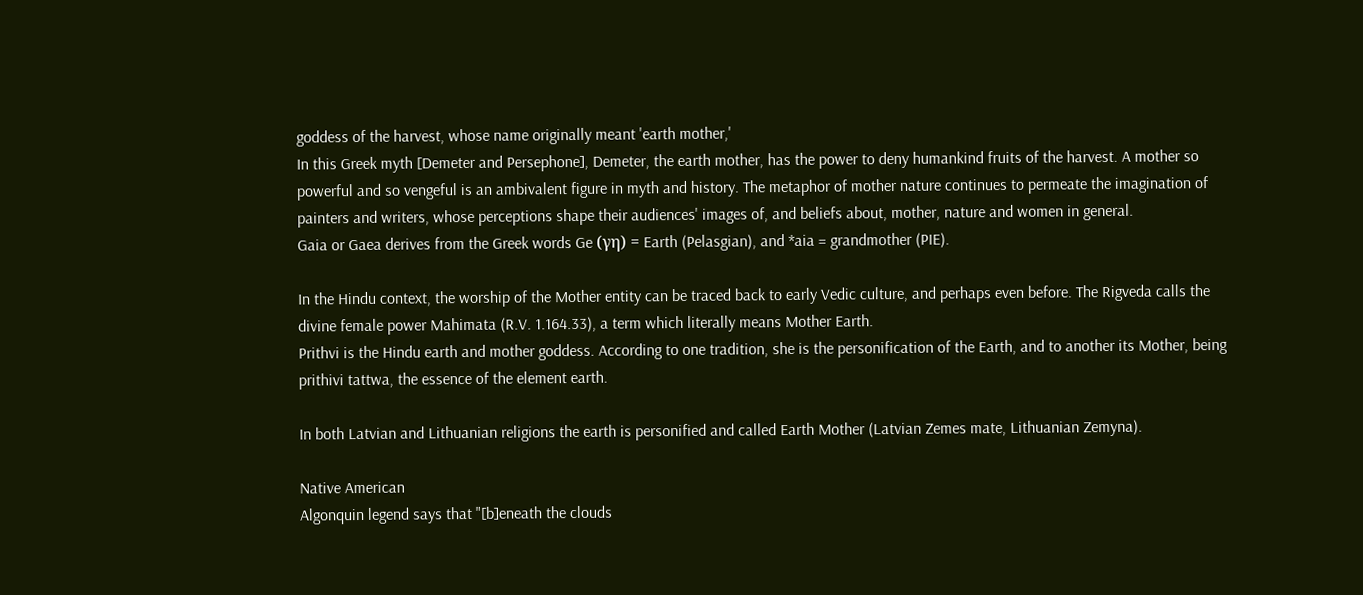goddess of the harvest, whose name originally meant 'earth mother,'
In this Greek myth [Demeter and Persephone], Demeter, the earth mother, has the power to deny humankind fruits of the harvest. A mother so powerful and so vengeful is an ambivalent figure in myth and history. The metaphor of mother nature continues to permeate the imagination of painters and writers, whose perceptions shape their audiences' images of, and beliefs about, mother, nature and women in general.
Gaia or Gaea derives from the Greek words Ge (γη) = Earth (Pelasgian), and *aia = grandmother (PIE).

In the Hindu context, the worship of the Mother entity can be traced back to early Vedic culture, and perhaps even before. The Rigveda calls the divine female power Mahimata (R.V. 1.164.33), a term which literally means Mother Earth.
Prithvi is the Hindu earth and mother goddess. According to one tradition, she is the personification of the Earth, and to another its Mother, being prithivi tattwa, the essence of the element earth.

In both Latvian and Lithuanian religions the earth is personified and called Earth Mother (Latvian Zemes mate, Lithuanian Zemyna).

Native American
Algonquin legend says that "[b]eneath the clouds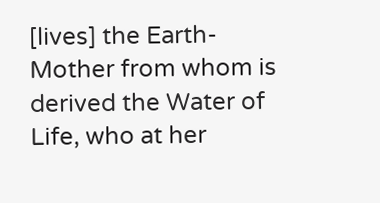[lives] the Earth-Mother from whom is derived the Water of Life, who at her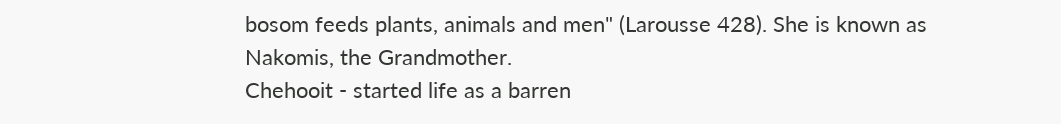bosom feeds plants, animals and men" (Larousse 428). She is known as Nakomis, the Grandmother.
Chehooit - started life as a barren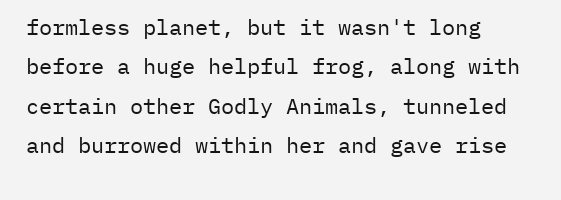formless planet, but it wasn't long before a huge helpful frog, along with certain other Godly Animals, tunneled and burrowed within her and gave rise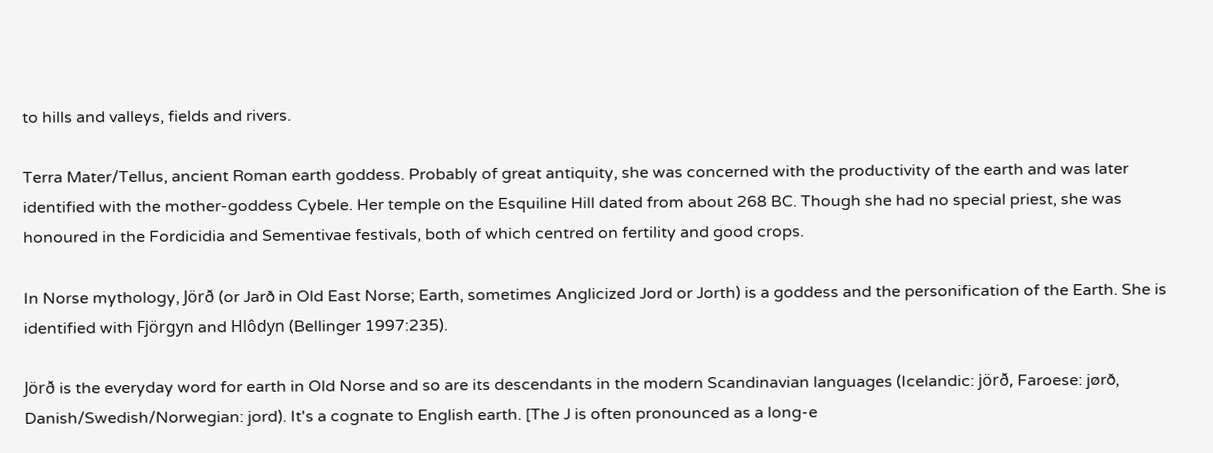to hills and valleys, fields and rivers.

Terra Mater/Tellus, ancient Roman earth goddess. Probably of great antiquity, she was concerned with the productivity of the earth and was later identified with the mother-goddess Cybele. Her temple on the Esquiline Hill dated from about 268 BC. Though she had no special priest, she was honoured in the Fordicidia and Sementivae festivals, both of which centred on fertility and good crops.

In Norse mythology, Jörð (or Jarð in Old East Norse; Earth, sometimes Anglicized Jord or Jorth) is a goddess and the personification of the Earth. She is identified with Fjörgyn and Hlôdyn (Bellinger 1997:235).

Jörð is the everyday word for earth in Old Norse and so are its descendants in the modern Scandinavian languages (Icelandic: jörð, Faroese: jørð, Danish/Swedish/Norwegian: jord). It's a cognate to English earth. [The J is often pronounced as a long-e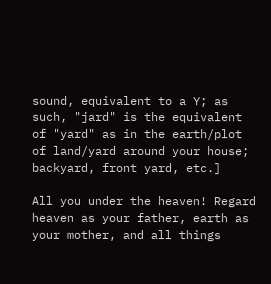sound, equivalent to a Y; as such, "jard" is the equivalent of "yard" as in the earth/plot of land/yard around your house; backyard, front yard, etc.]

All you under the heaven! Regard heaven as your father, earth as your mother, and all things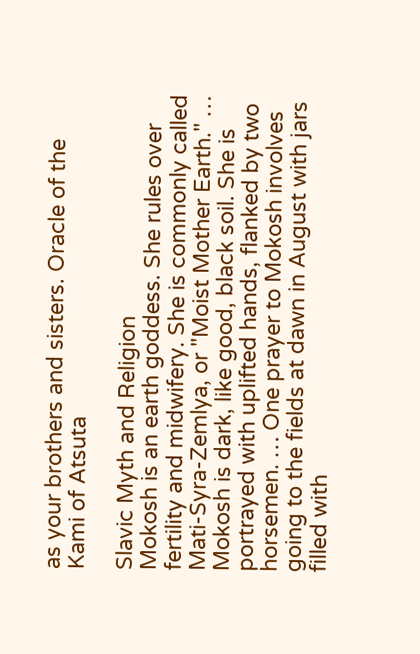as your brothers and sisters. Oracle of the Kami of Atsuta

Slavic Myth and Religion
Mokosh is an earth goddess. She rules over fertility and midwifery. She is commonly called Mati-Syra-Zemlya, or "Moist Mother Earth." … Mokosh is dark, like good, black soil. She is portrayed with uplifted hands, flanked by two horsemen. … One prayer to Mokosh involves going to the fields at dawn in August with jars filled with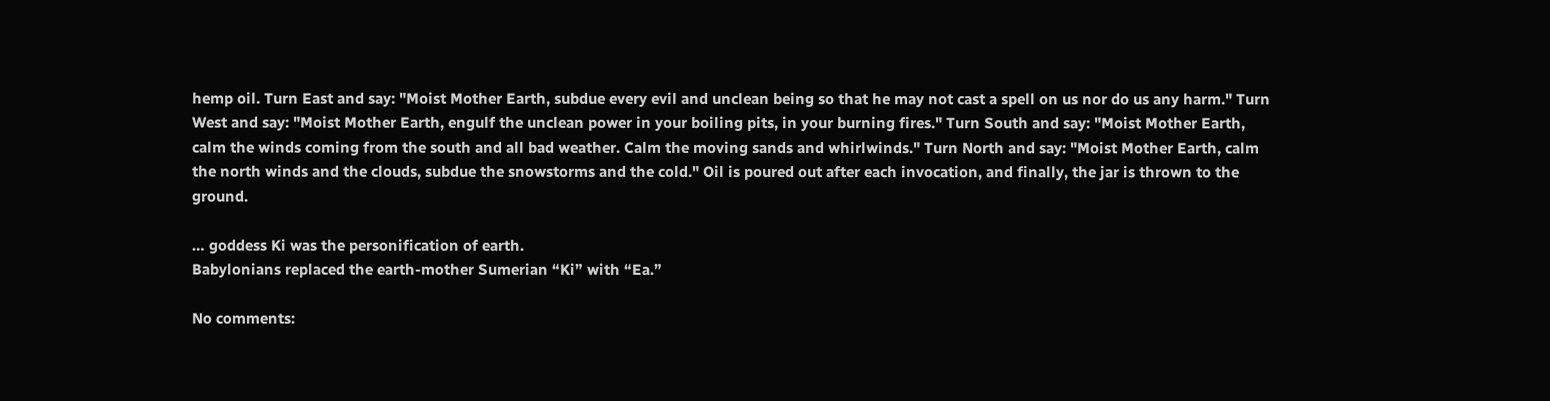hemp oil. Turn East and say: "Moist Mother Earth, subdue every evil and unclean being so that he may not cast a spell on us nor do us any harm." Turn West and say: "Moist Mother Earth, engulf the unclean power in your boiling pits, in your burning fires." Turn South and say: "Moist Mother Earth, calm the winds coming from the south and all bad weather. Calm the moving sands and whirlwinds." Turn North and say: "Moist Mother Earth, calm the north winds and the clouds, subdue the snowstorms and the cold." Oil is poured out after each invocation, and finally, the jar is thrown to the ground.

… goddess Ki was the personification of earth.
Babylonians replaced the earth-mother Sumerian “Ki” with “Ea.”

No comments: